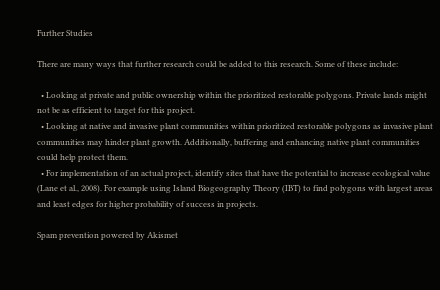Further Studies

There are many ways that further research could be added to this research. Some of these include:

  • Looking at private and public ownership within the prioritized restorable polygons. Private lands might not be as efficient to target for this project.
  • Looking at native and invasive plant communities within prioritized restorable polygons as invasive plant communities may hinder plant growth. Additionally, buffering and enhancing native plant communities could help protect them.
  • For implementation of an actual project, identify sites that have the potential to increase ecological value (Lane et al., 2008). For example using Island Biogeography Theory (IBT) to find polygons with largest areas and least edges for higher probability of success in projects.

Spam prevention powered by Akismet